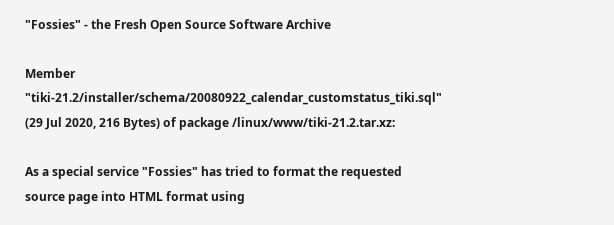"Fossies" - the Fresh Open Source Software Archive

Member "tiki-21.2/installer/schema/20080922_calendar_customstatus_tiki.sql" (29 Jul 2020, 216 Bytes) of package /linux/www/tiki-21.2.tar.xz:

As a special service "Fossies" has tried to format the requested source page into HTML format using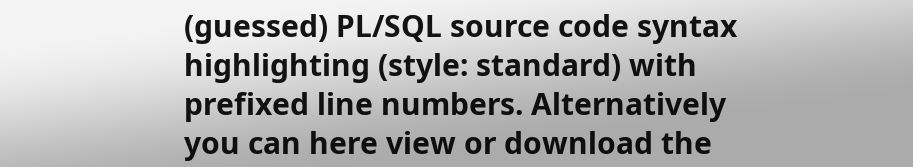(guessed) PL/SQL source code syntax highlighting (style: standard) with prefixed line numbers. Alternatively you can here view or download the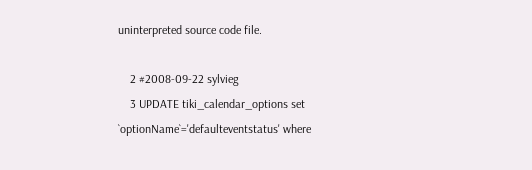uninterpreted source code file.

    2 #2008-09-22 sylvieg
    3 UPDATE tiki_calendar_options set `optionName`='defaulteventstatus' where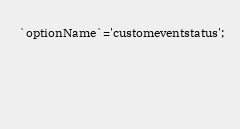`optionName`='customeventstatus';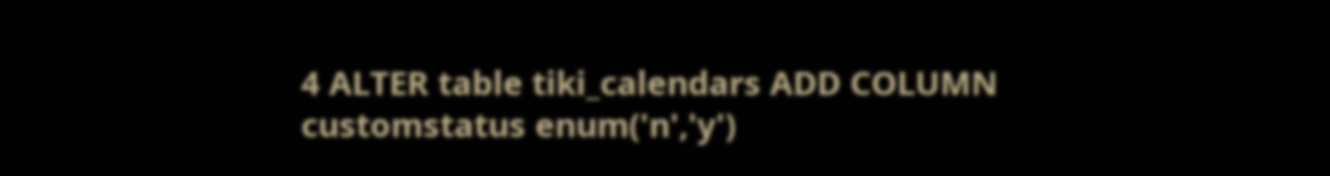4 ALTER table tiki_calendars ADD COLUMN customstatus enum('n','y')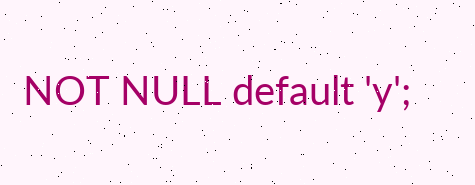NOT NULL default 'y';